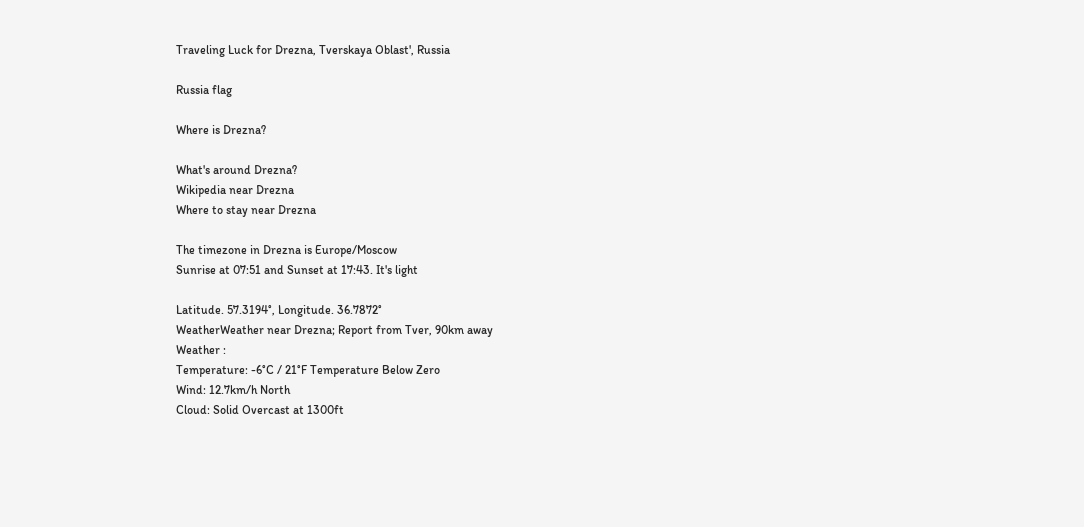Traveling Luck for Drezna, Tverskaya Oblast', Russia

Russia flag

Where is Drezna?

What's around Drezna?
Wikipedia near Drezna
Where to stay near Drezna

The timezone in Drezna is Europe/Moscow
Sunrise at 07:51 and Sunset at 17:43. It's light

Latitude. 57.3194°, Longitude. 36.7872°
WeatherWeather near Drezna; Report from Tver, 90km away
Weather :
Temperature: -6°C / 21°F Temperature Below Zero
Wind: 12.7km/h North
Cloud: Solid Overcast at 1300ft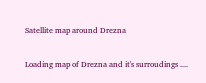Satellite map around Drezna

Loading map of Drezna and it's surroudings ....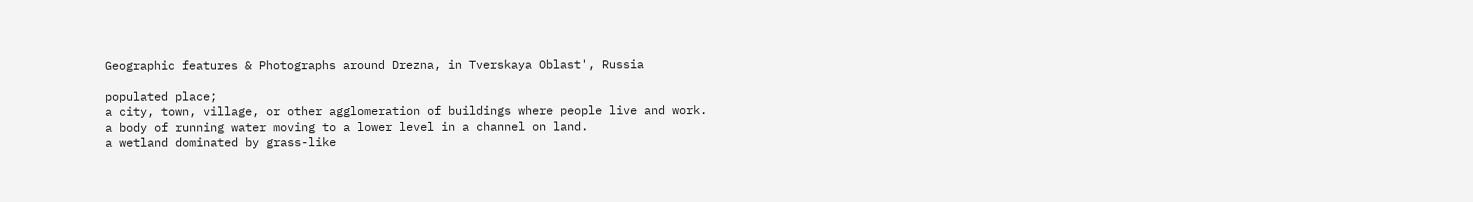Geographic features & Photographs around Drezna, in Tverskaya Oblast', Russia

populated place;
a city, town, village, or other agglomeration of buildings where people live and work.
a body of running water moving to a lower level in a channel on land.
a wetland dominated by grass-like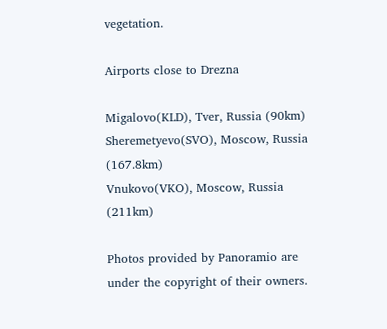vegetation.

Airports close to Drezna

Migalovo(KLD), Tver, Russia (90km)
Sheremetyevo(SVO), Moscow, Russia (167.8km)
Vnukovo(VKO), Moscow, Russia (211km)

Photos provided by Panoramio are under the copyright of their owners.